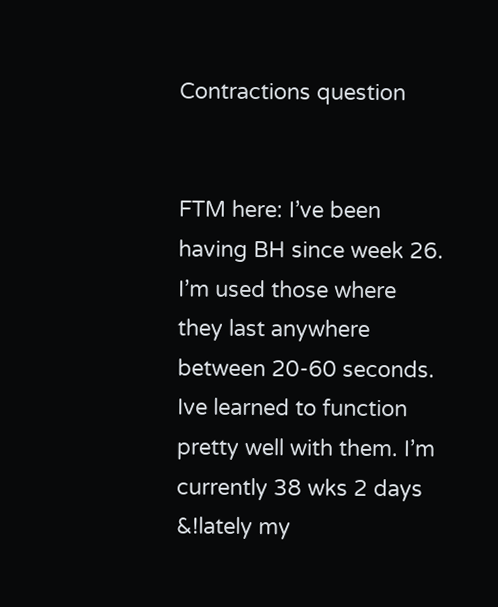Contractions question


FTM here: I’ve been having BH since week 26. I’m used those where they last anywhere between 20-60 seconds. Ive learned to function pretty well with them. I’m currently 38 wks 2 days &!lately my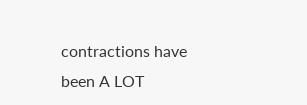contractions have been A LOT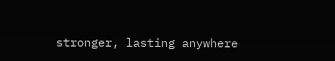stronger, lasting anywhere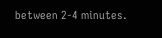between 2-4 minutes.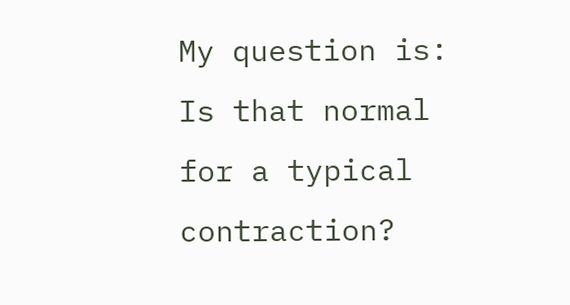My question is: Is that normal for a typical contraction?